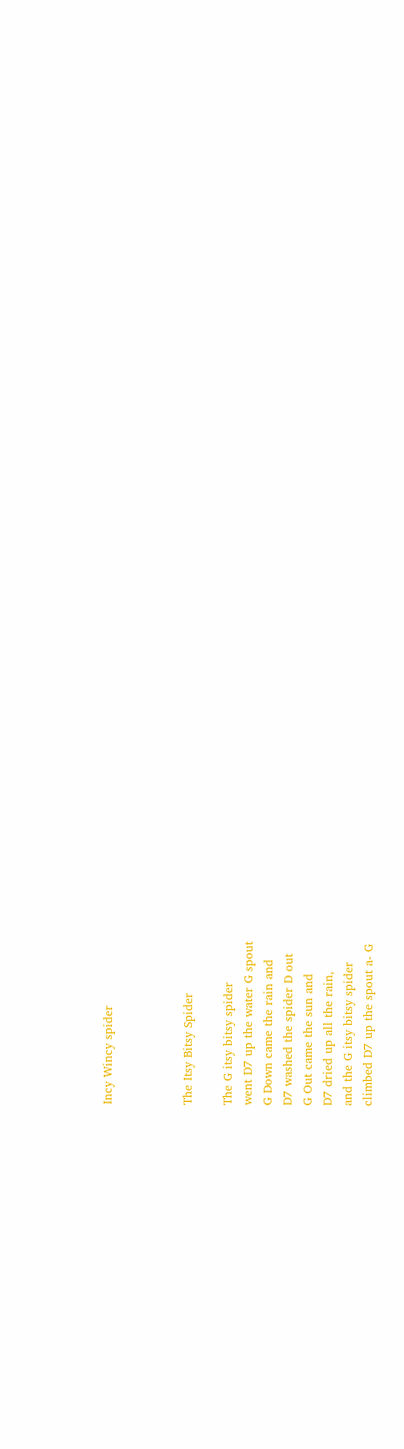Incy Wincy spider



The Itsy Bitsy Spider

The G itsy bitsy spider
went D7 up the water G spout
G Down came the rain and
D7 washed the spider D out
G Out came the sun and
D7 dried up all the rain,
and the G itsy bitsy spider
climbed D7 up the spout a- G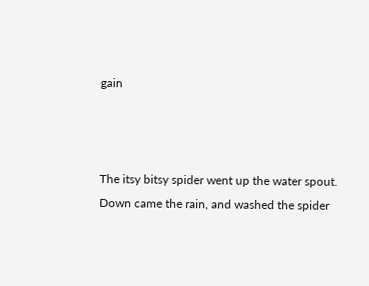gain



The itsy bitsy spider went up the water spout.
Down came the rain, and washed the spider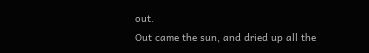out.
Out came the sun, and dried up all the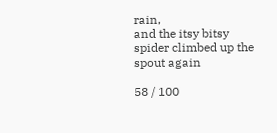rain,
and the itsy bitsy spider climbed up the spout again

58 / 100